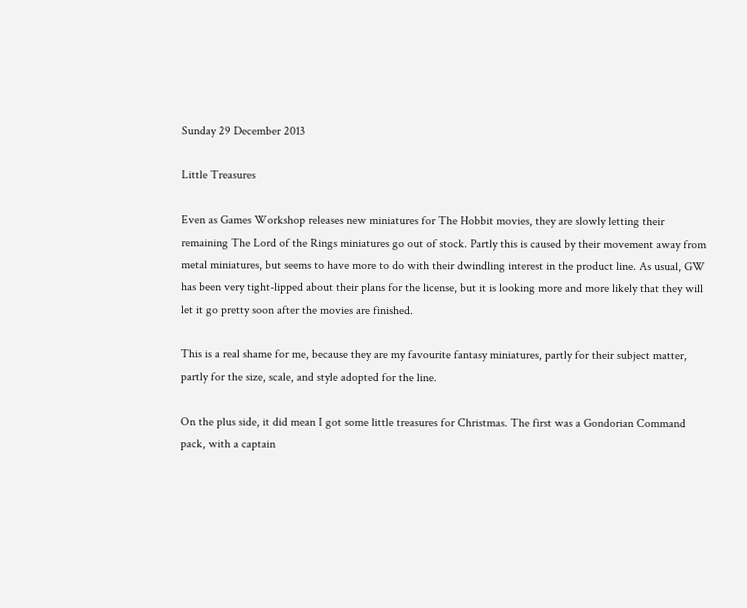Sunday 29 December 2013

Little Treasures

Even as Games Workshop releases new miniatures for The Hobbit movies, they are slowly letting their remaining The Lord of the Rings miniatures go out of stock. Partly this is caused by their movement away from metal miniatures, but seems to have more to do with their dwindling interest in the product line. As usual, GW has been very tight-lipped about their plans for the license, but it is looking more and more likely that they will let it go pretty soon after the movies are finished.

This is a real shame for me, because they are my favourite fantasy miniatures, partly for their subject matter, partly for the size, scale, and style adopted for the line.

On the plus side, it did mean I got some little treasures for Christmas. The first was a Gondorian Command pack, with a captain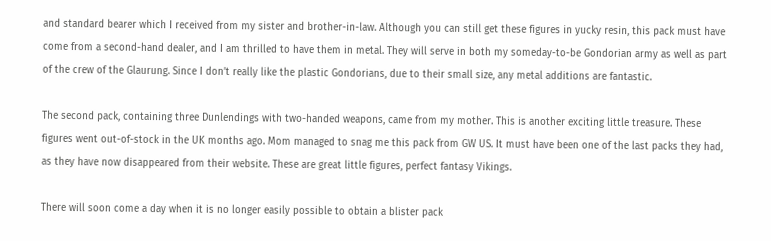and standard bearer which I received from my sister and brother-in-law. Although you can still get these figures in yucky resin, this pack must have come from a second-hand dealer, and I am thrilled to have them in metal. They will serve in both my someday-to-be Gondorian army as well as part of the crew of the Glaurung. Since I don’t really like the plastic Gondorians, due to their small size, any metal additions are fantastic.

The second pack, containing three Dunlendings with two-handed weapons, came from my mother. This is another exciting little treasure. These figures went out-of-stock in the UK months ago. Mom managed to snag me this pack from GW US. It must have been one of the last packs they had, as they have now disappeared from their website. These are great little figures, perfect fantasy Vikings.

There will soon come a day when it is no longer easily possible to obtain a blister pack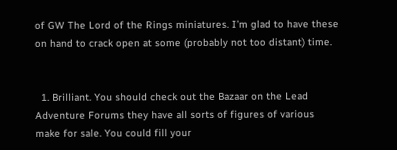of GW The Lord of the Rings miniatures. I’m glad to have these on hand to crack open at some (probably not too distant) time.


  1. Brilliant. You should check out the Bazaar on the Lead Adventure Forums they have all sorts of figures of various make for sale. You could fill your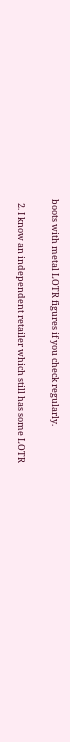boots with metal LOTR figures if you check regularly.

  2. I know an independent retailer which still has some LOTR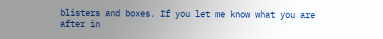blisters and boxes. If you let me know what you are after in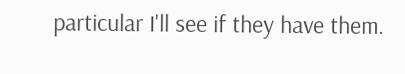particular I'll see if they have them.